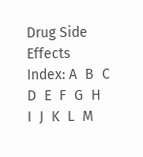Drug Side Effects Index: A  B  C  D  E  F  G  H  I  J  K  L  M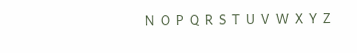N  O  P  Q  R  S  T  U  V  W  X  Y  Z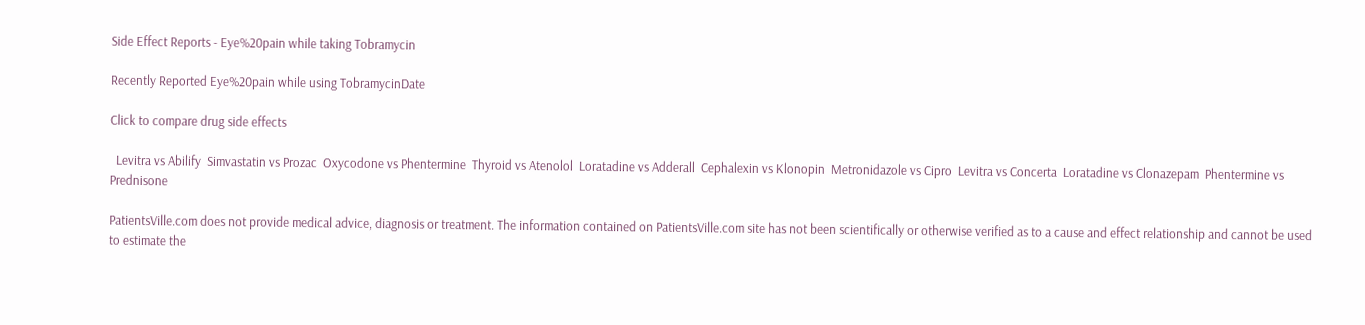Side Effect Reports - Eye%20pain while taking Tobramycin

Recently Reported Eye%20pain while using TobramycinDate

Click to compare drug side effects

  Levitra vs Abilify  Simvastatin vs Prozac  Oxycodone vs Phentermine  Thyroid vs Atenolol  Loratadine vs Adderall  Cephalexin vs Klonopin  Metronidazole vs Cipro  Levitra vs Concerta  Loratadine vs Clonazepam  Phentermine vs Prednisone

PatientsVille.com does not provide medical advice, diagnosis or treatment. The information contained on PatientsVille.com site has not been scientifically or otherwise verified as to a cause and effect relationship and cannot be used to estimate the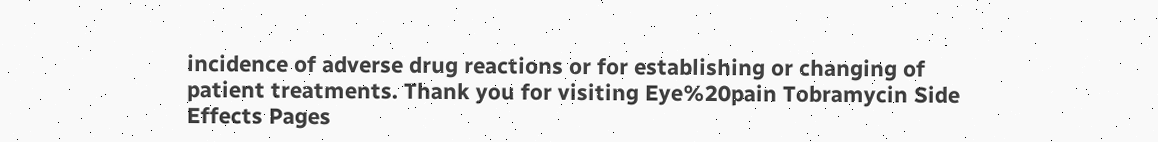incidence of adverse drug reactions or for establishing or changing of patient treatments. Thank you for visiting Eye%20pain Tobramycin Side Effects Pages